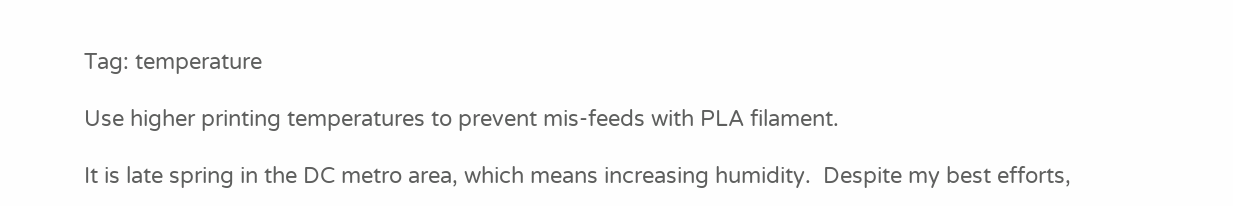Tag: temperature

Use higher printing temperatures to prevent mis-feeds with PLA filament.

It is late spring in the DC metro area, which means increasing humidity.  Despite my best efforts,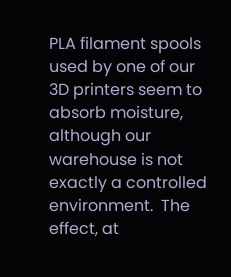PLA filament spools used by one of our 3D printers seem to absorb moisture, although our warehouse is not exactly a controlled environment.  The effect, at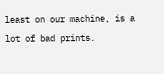least on our machine, is a lot of bad prints.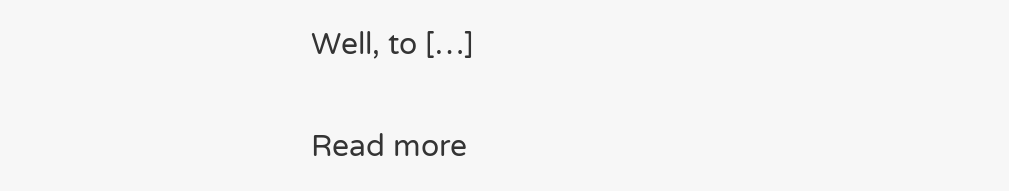Well, to […]

Read more